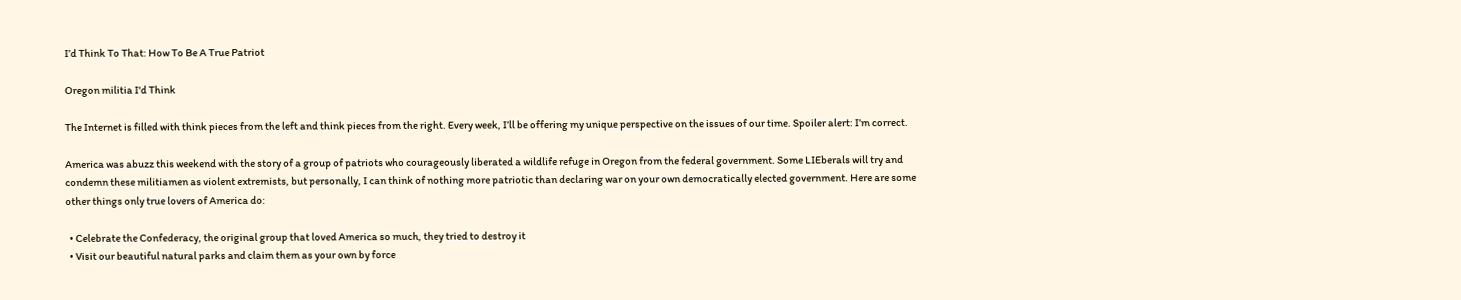I’d Think To That: How To Be A True Patriot

Oregon militia I'd Think

The Internet is filled with think pieces from the left and think pieces from the right. Every week, I’ll be offering my unique perspective on the issues of our time. Spoiler alert: I’m correct.

America was abuzz this weekend with the story of a group of patriots who courageously liberated a wildlife refuge in Oregon from the federal government. Some LIEberals will try and condemn these militiamen as violent extremists, but personally, I can think of nothing more patriotic than declaring war on your own democratically elected government. Here are some other things only true lovers of America do:

  • Celebrate the Confederacy, the original group that loved America so much, they tried to destroy it
  • Visit our beautiful natural parks and claim them as your own by force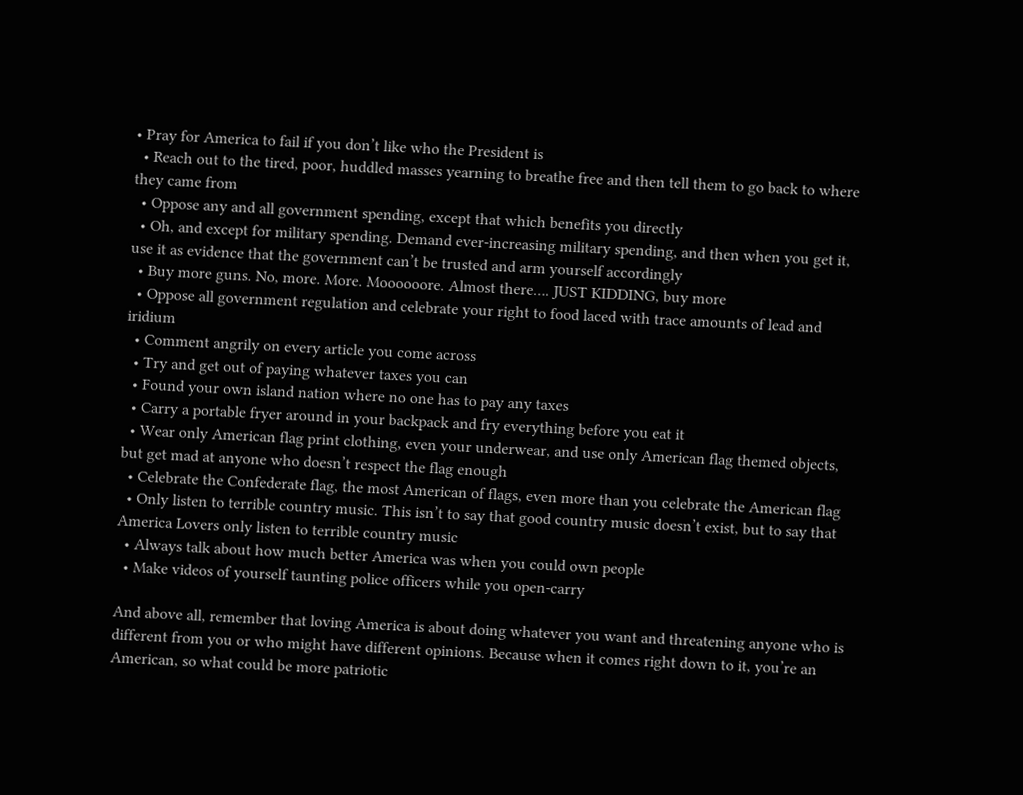• Pray for America to fail if you don’t like who the President is
  • Reach out to the tired, poor, huddled masses yearning to breathe free and then tell them to go back to where they came from
  • Oppose any and all government spending, except that which benefits you directly
  • Oh, and except for military spending. Demand ever-increasing military spending, and then when you get it, use it as evidence that the government can’t be trusted and arm yourself accordingly
  • Buy more guns. No, more. More. Moooooore. Almost there…. JUST KIDDING, buy more
  • Oppose all government regulation and celebrate your right to food laced with trace amounts of lead and iridium
  • Comment angrily on every article you come across
  • Try and get out of paying whatever taxes you can
  • Found your own island nation where no one has to pay any taxes
  • Carry a portable fryer around in your backpack and fry everything before you eat it
  • Wear only American flag print clothing, even your underwear, and use only American flag themed objects, but get mad at anyone who doesn’t respect the flag enough
  • Celebrate the Confederate flag, the most American of flags, even more than you celebrate the American flag
  • Only listen to terrible country music. This isn’t to say that good country music doesn’t exist, but to say that America Lovers only listen to terrible country music
  • Always talk about how much better America was when you could own people
  • Make videos of yourself taunting police officers while you open-carry

And above all, remember that loving America is about doing whatever you want and threatening anyone who is different from you or who might have different opinions. Because when it comes right down to it, you’re an American, so what could be more patriotic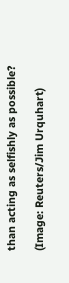than acting as selfishly as possible?

(Image: Reuters/Jim Urquhart)